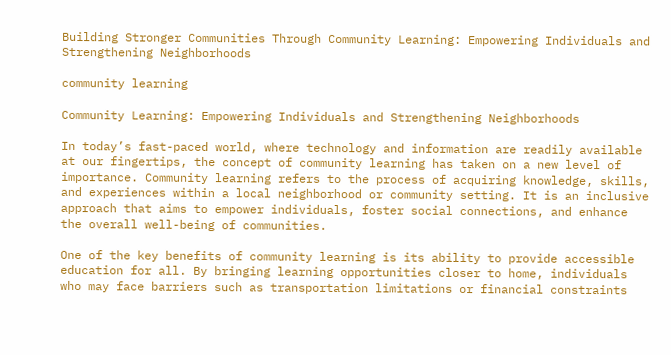Building Stronger Communities Through Community Learning: Empowering Individuals and Strengthening Neighborhoods

community learning

Community Learning: Empowering Individuals and Strengthening Neighborhoods

In today’s fast-paced world, where technology and information are readily available at our fingertips, the concept of community learning has taken on a new level of importance. Community learning refers to the process of acquiring knowledge, skills, and experiences within a local neighborhood or community setting. It is an inclusive approach that aims to empower individuals, foster social connections, and enhance the overall well-being of communities.

One of the key benefits of community learning is its ability to provide accessible education for all. By bringing learning opportunities closer to home, individuals who may face barriers such as transportation limitations or financial constraints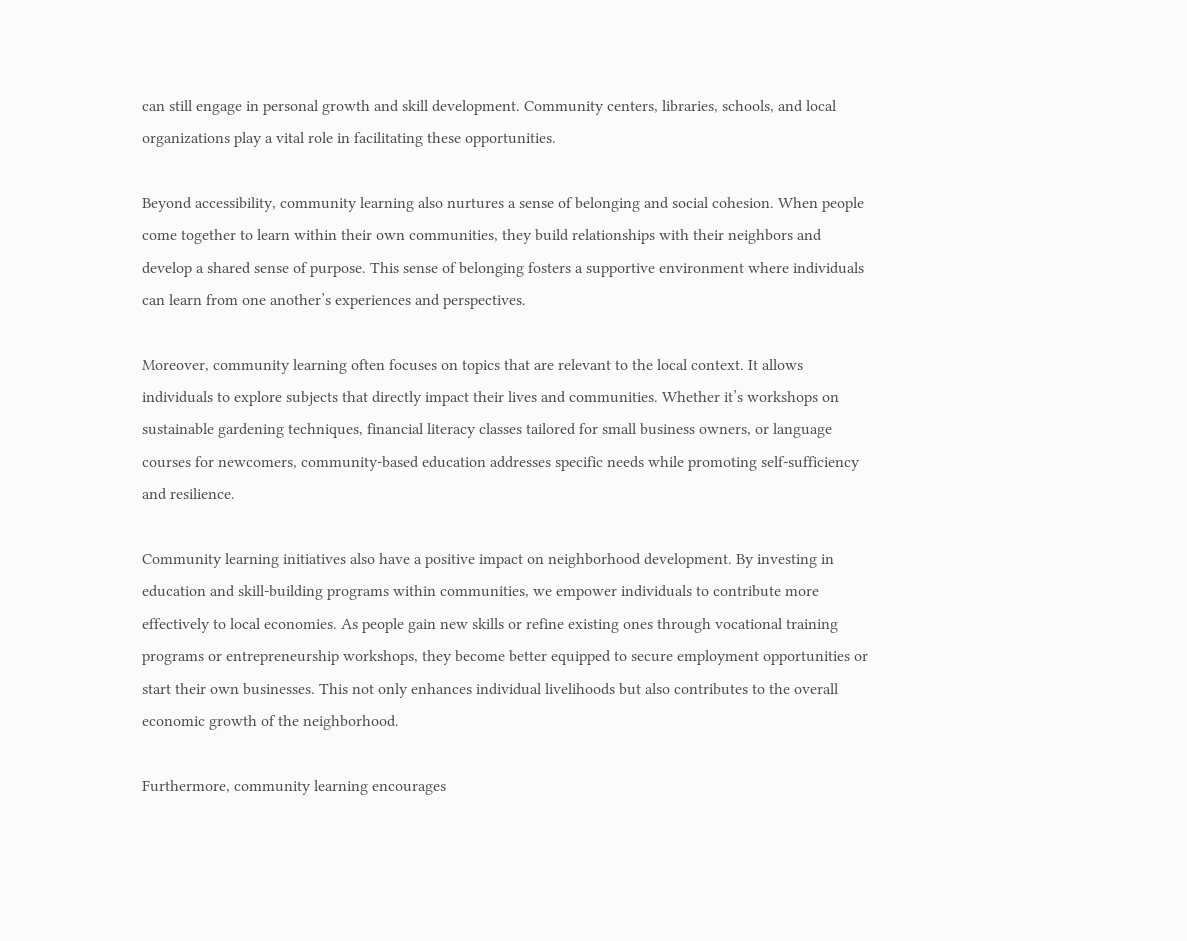can still engage in personal growth and skill development. Community centers, libraries, schools, and local organizations play a vital role in facilitating these opportunities.

Beyond accessibility, community learning also nurtures a sense of belonging and social cohesion. When people come together to learn within their own communities, they build relationships with their neighbors and develop a shared sense of purpose. This sense of belonging fosters a supportive environment where individuals can learn from one another’s experiences and perspectives.

Moreover, community learning often focuses on topics that are relevant to the local context. It allows individuals to explore subjects that directly impact their lives and communities. Whether it’s workshops on sustainable gardening techniques, financial literacy classes tailored for small business owners, or language courses for newcomers, community-based education addresses specific needs while promoting self-sufficiency and resilience.

Community learning initiatives also have a positive impact on neighborhood development. By investing in education and skill-building programs within communities, we empower individuals to contribute more effectively to local economies. As people gain new skills or refine existing ones through vocational training programs or entrepreneurship workshops, they become better equipped to secure employment opportunities or start their own businesses. This not only enhances individual livelihoods but also contributes to the overall economic growth of the neighborhood.

Furthermore, community learning encourages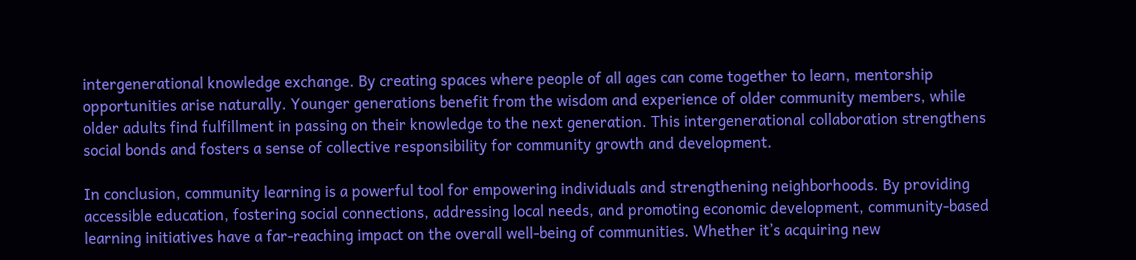intergenerational knowledge exchange. By creating spaces where people of all ages can come together to learn, mentorship opportunities arise naturally. Younger generations benefit from the wisdom and experience of older community members, while older adults find fulfillment in passing on their knowledge to the next generation. This intergenerational collaboration strengthens social bonds and fosters a sense of collective responsibility for community growth and development.

In conclusion, community learning is a powerful tool for empowering individuals and strengthening neighborhoods. By providing accessible education, fostering social connections, addressing local needs, and promoting economic development, community-based learning initiatives have a far-reaching impact on the overall well-being of communities. Whether it’s acquiring new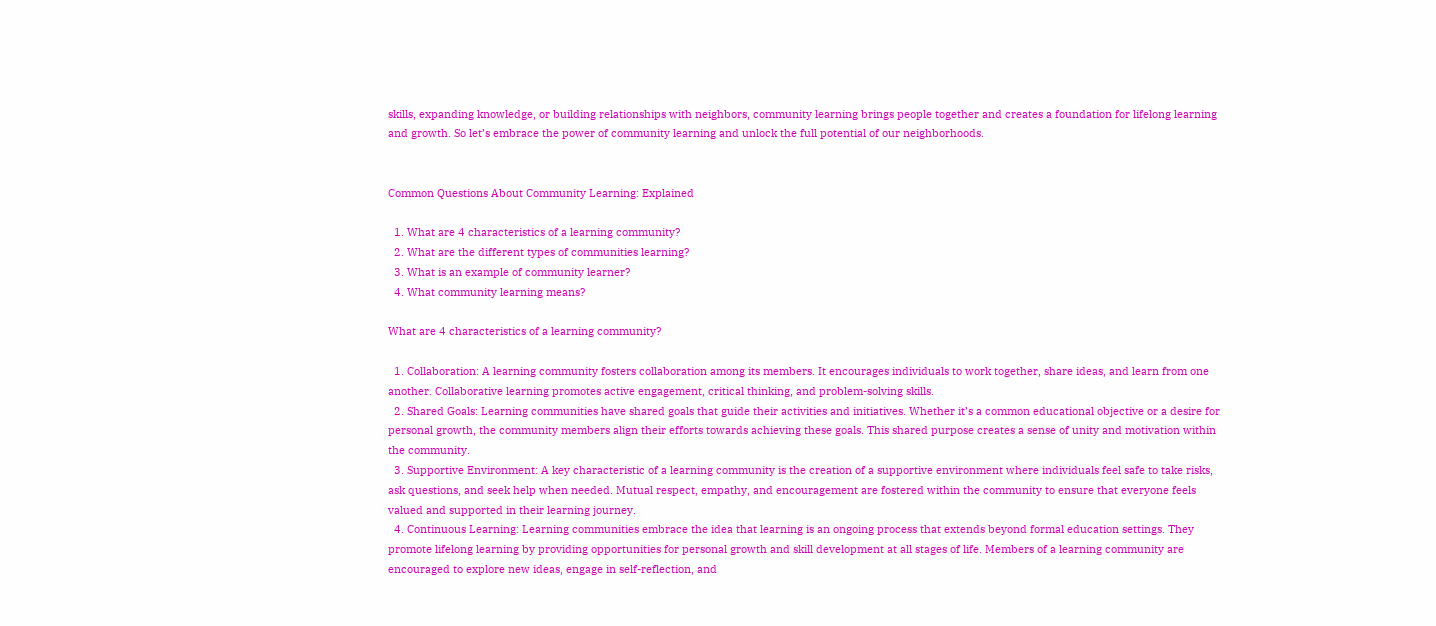skills, expanding knowledge, or building relationships with neighbors, community learning brings people together and creates a foundation for lifelong learning and growth. So let’s embrace the power of community learning and unlock the full potential of our neighborhoods.


Common Questions About Community Learning: Explained

  1. What are 4 characteristics of a learning community?
  2. What are the different types of communities learning?
  3. What is an example of community learner?
  4. What community learning means?

What are 4 characteristics of a learning community?

  1. Collaboration: A learning community fosters collaboration among its members. It encourages individuals to work together, share ideas, and learn from one another. Collaborative learning promotes active engagement, critical thinking, and problem-solving skills.
  2. Shared Goals: Learning communities have shared goals that guide their activities and initiatives. Whether it’s a common educational objective or a desire for personal growth, the community members align their efforts towards achieving these goals. This shared purpose creates a sense of unity and motivation within the community.
  3. Supportive Environment: A key characteristic of a learning community is the creation of a supportive environment where individuals feel safe to take risks, ask questions, and seek help when needed. Mutual respect, empathy, and encouragement are fostered within the community to ensure that everyone feels valued and supported in their learning journey.
  4. Continuous Learning: Learning communities embrace the idea that learning is an ongoing process that extends beyond formal education settings. They promote lifelong learning by providing opportunities for personal growth and skill development at all stages of life. Members of a learning community are encouraged to explore new ideas, engage in self-reflection, and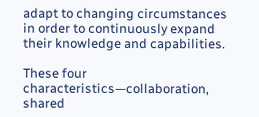adapt to changing circumstances in order to continuously expand their knowledge and capabilities.

These four characteristics—collaboration, shared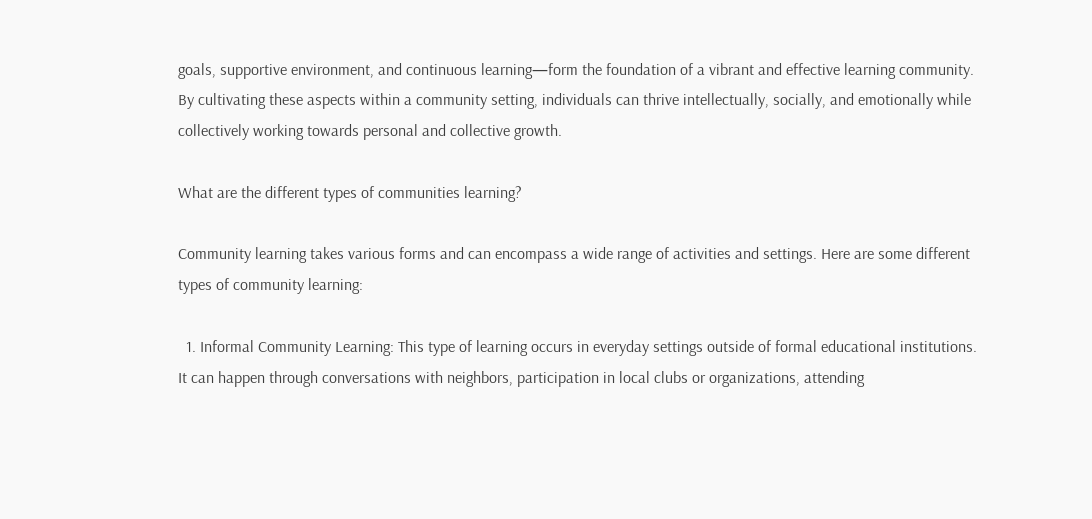goals, supportive environment, and continuous learning—form the foundation of a vibrant and effective learning community. By cultivating these aspects within a community setting, individuals can thrive intellectually, socially, and emotionally while collectively working towards personal and collective growth.

What are the different types of communities learning?

Community learning takes various forms and can encompass a wide range of activities and settings. Here are some different types of community learning:

  1. Informal Community Learning: This type of learning occurs in everyday settings outside of formal educational institutions. It can happen through conversations with neighbors, participation in local clubs or organizations, attending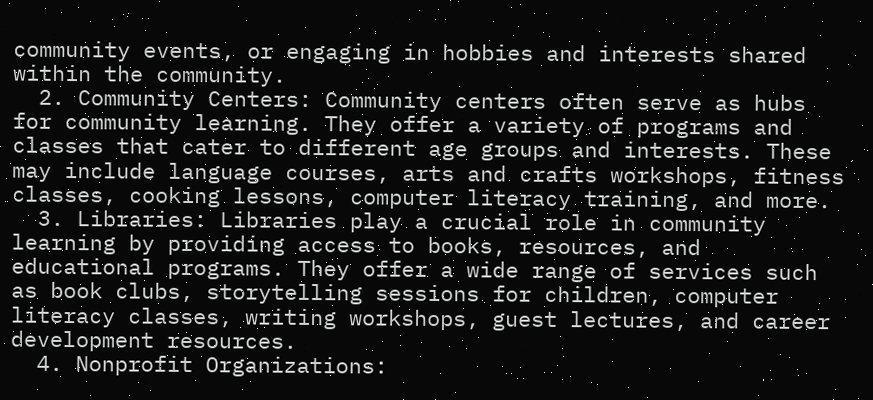community events, or engaging in hobbies and interests shared within the community.
  2. Community Centers: Community centers often serve as hubs for community learning. They offer a variety of programs and classes that cater to different age groups and interests. These may include language courses, arts and crafts workshops, fitness classes, cooking lessons, computer literacy training, and more.
  3. Libraries: Libraries play a crucial role in community learning by providing access to books, resources, and educational programs. They offer a wide range of services such as book clubs, storytelling sessions for children, computer literacy classes, writing workshops, guest lectures, and career development resources.
  4. Nonprofit Organizations: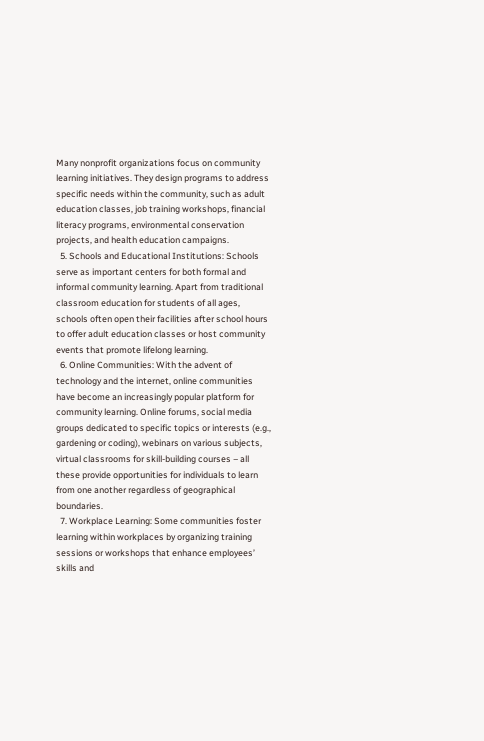Many nonprofit organizations focus on community learning initiatives. They design programs to address specific needs within the community, such as adult education classes, job training workshops, financial literacy programs, environmental conservation projects, and health education campaigns.
  5. Schools and Educational Institutions: Schools serve as important centers for both formal and informal community learning. Apart from traditional classroom education for students of all ages, schools often open their facilities after school hours to offer adult education classes or host community events that promote lifelong learning.
  6. Online Communities: With the advent of technology and the internet, online communities have become an increasingly popular platform for community learning. Online forums, social media groups dedicated to specific topics or interests (e.g., gardening or coding), webinars on various subjects, virtual classrooms for skill-building courses – all these provide opportunities for individuals to learn from one another regardless of geographical boundaries.
  7. Workplace Learning: Some communities foster learning within workplaces by organizing training sessions or workshops that enhance employees’ skills and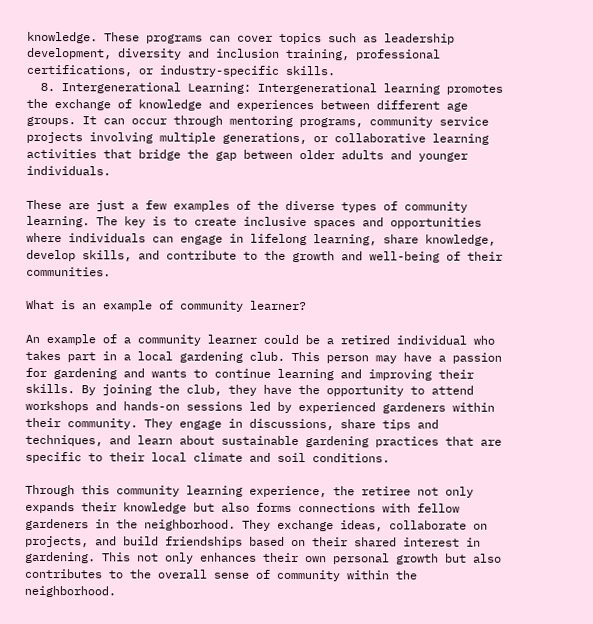knowledge. These programs can cover topics such as leadership development, diversity and inclusion training, professional certifications, or industry-specific skills.
  8. Intergenerational Learning: Intergenerational learning promotes the exchange of knowledge and experiences between different age groups. It can occur through mentoring programs, community service projects involving multiple generations, or collaborative learning activities that bridge the gap between older adults and younger individuals.

These are just a few examples of the diverse types of community learning. The key is to create inclusive spaces and opportunities where individuals can engage in lifelong learning, share knowledge, develop skills, and contribute to the growth and well-being of their communities.

What is an example of community learner?

An example of a community learner could be a retired individual who takes part in a local gardening club. This person may have a passion for gardening and wants to continue learning and improving their skills. By joining the club, they have the opportunity to attend workshops and hands-on sessions led by experienced gardeners within their community. They engage in discussions, share tips and techniques, and learn about sustainable gardening practices that are specific to their local climate and soil conditions.

Through this community learning experience, the retiree not only expands their knowledge but also forms connections with fellow gardeners in the neighborhood. They exchange ideas, collaborate on projects, and build friendships based on their shared interest in gardening. This not only enhances their own personal growth but also contributes to the overall sense of community within the neighborhood.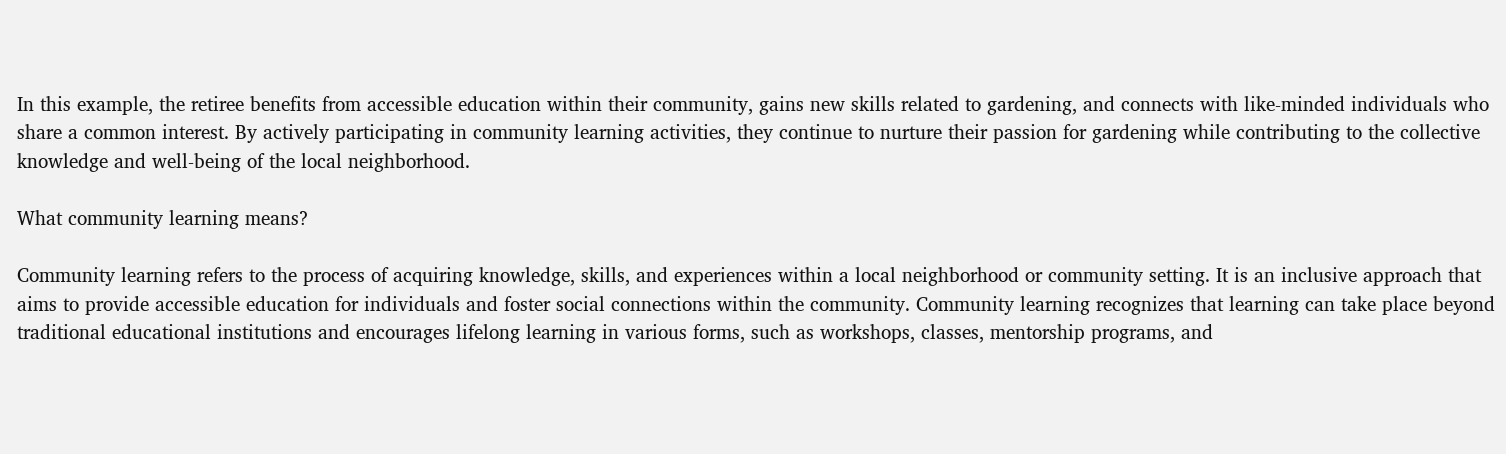In this example, the retiree benefits from accessible education within their community, gains new skills related to gardening, and connects with like-minded individuals who share a common interest. By actively participating in community learning activities, they continue to nurture their passion for gardening while contributing to the collective knowledge and well-being of the local neighborhood.

What community learning means?

Community learning refers to the process of acquiring knowledge, skills, and experiences within a local neighborhood or community setting. It is an inclusive approach that aims to provide accessible education for individuals and foster social connections within the community. Community learning recognizes that learning can take place beyond traditional educational institutions and encourages lifelong learning in various forms, such as workshops, classes, mentorship programs, and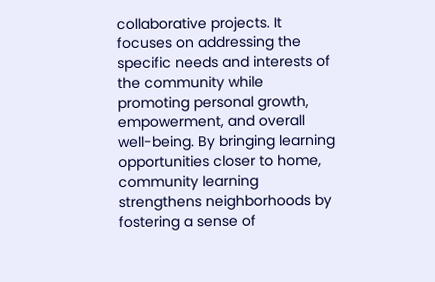collaborative projects. It focuses on addressing the specific needs and interests of the community while promoting personal growth, empowerment, and overall well-being. By bringing learning opportunities closer to home, community learning strengthens neighborhoods by fostering a sense of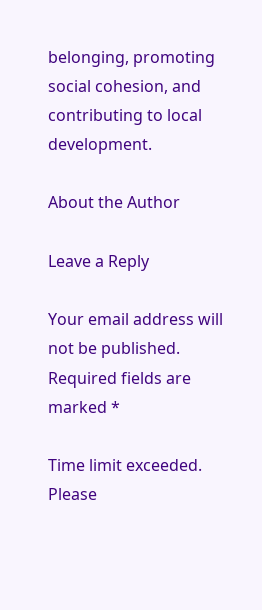belonging, promoting social cohesion, and contributing to local development.

About the Author

Leave a Reply

Your email address will not be published. Required fields are marked *

Time limit exceeded. Please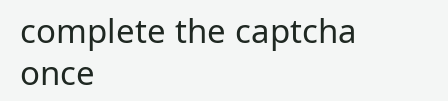complete the captcha once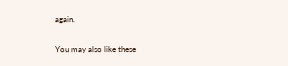again.

You may also like these